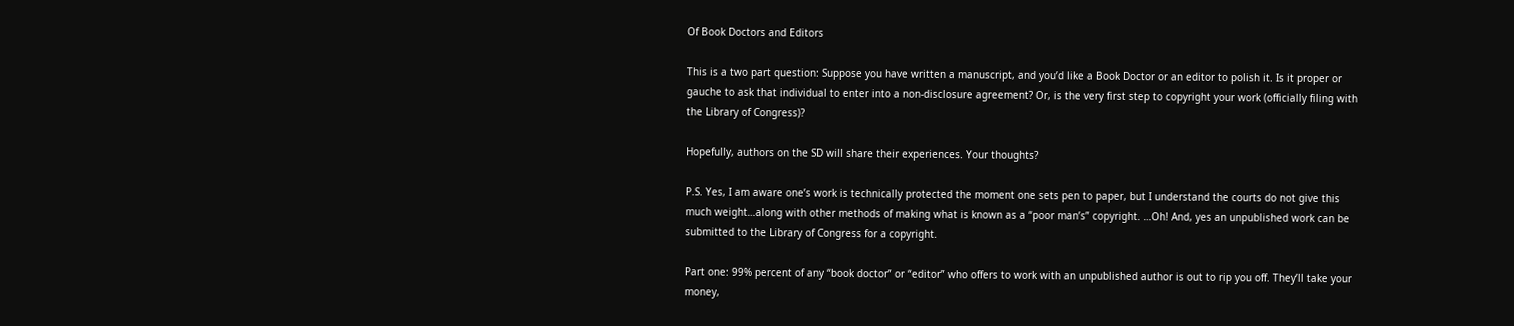Of Book Doctors and Editors

This is a two part question: Suppose you have written a manuscript, and you’d like a Book Doctor or an editor to polish it. Is it proper or gauche to ask that individual to enter into a non-disclosure agreement? Or, is the very first step to copyright your work (officially filing with the Library of Congress)?

Hopefully, authors on the SD will share their experiences. Your thoughts?

P.S. Yes, I am aware one’s work is technically protected the moment one sets pen to paper, but I understand the courts do not give this much weight…along with other methods of making what is known as a “poor man’s” copyright. …Oh! And, yes an unpublished work can be submitted to the Library of Congress for a copyright.

Part one: 99% percent of any “book doctor” or “editor” who offers to work with an unpublished author is out to rip you off. They’ll take your money,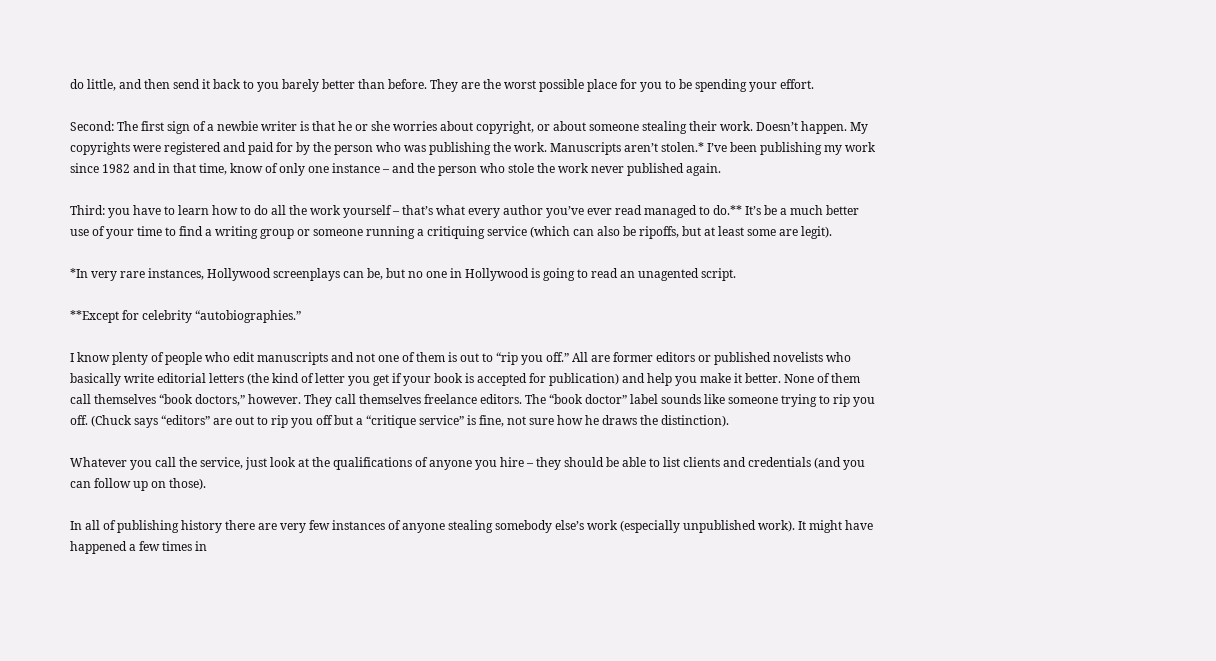do little, and then send it back to you barely better than before. They are the worst possible place for you to be spending your effort.

Second: The first sign of a newbie writer is that he or she worries about copyright, or about someone stealing their work. Doesn’t happen. My copyrights were registered and paid for by the person who was publishing the work. Manuscripts aren’t stolen.* I’ve been publishing my work since 1982 and in that time, know of only one instance – and the person who stole the work never published again.

Third: you have to learn how to do all the work yourself – that’s what every author you’ve ever read managed to do.** It’s be a much better use of your time to find a writing group or someone running a critiquing service (which can also be ripoffs, but at least some are legit).

*In very rare instances, Hollywood screenplays can be, but no one in Hollywood is going to read an unagented script.

**Except for celebrity “autobiographies.”

I know plenty of people who edit manuscripts and not one of them is out to “rip you off.” All are former editors or published novelists who basically write editorial letters (the kind of letter you get if your book is accepted for publication) and help you make it better. None of them call themselves “book doctors,” however. They call themselves freelance editors. The “book doctor” label sounds like someone trying to rip you off. (Chuck says “editors” are out to rip you off but a “critique service” is fine, not sure how he draws the distinction).

Whatever you call the service, just look at the qualifications of anyone you hire – they should be able to list clients and credentials (and you can follow up on those).

In all of publishing history there are very few instances of anyone stealing somebody else’s work (especially unpublished work). It might have happened a few times in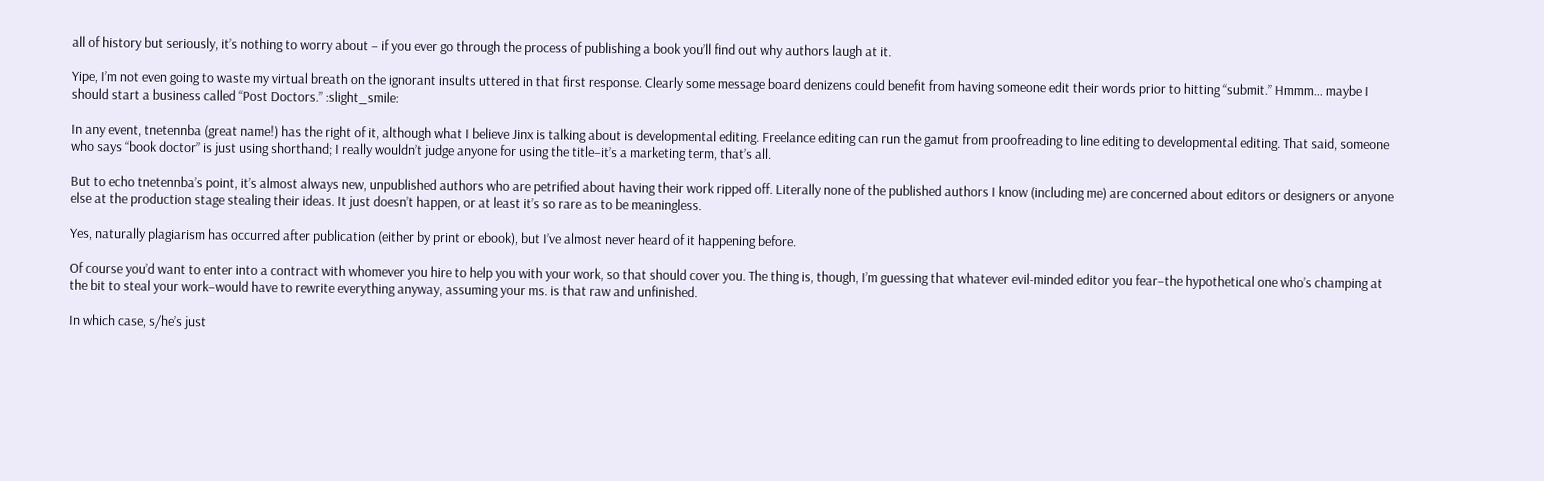all of history but seriously, it’s nothing to worry about – if you ever go through the process of publishing a book you’ll find out why authors laugh at it.

Yipe, I’m not even going to waste my virtual breath on the ignorant insults uttered in that first response. Clearly some message board denizens could benefit from having someone edit their words prior to hitting “submit.” Hmmm… maybe I should start a business called “Post Doctors.” :slight_smile:

In any event, tnetennba (great name!) has the right of it, although what I believe Jinx is talking about is developmental editing. Freelance editing can run the gamut from proofreading to line editing to developmental editing. That said, someone who says “book doctor” is just using shorthand; I really wouldn’t judge anyone for using the title–it’s a marketing term, that’s all.

But to echo tnetennba’s point, it’s almost always new, unpublished authors who are petrified about having their work ripped off. Literally none of the published authors I know (including me) are concerned about editors or designers or anyone else at the production stage stealing their ideas. It just doesn’t happen, or at least it’s so rare as to be meaningless.

Yes, naturally plagiarism has occurred after publication (either by print or ebook), but I’ve almost never heard of it happening before.

Of course you’d want to enter into a contract with whomever you hire to help you with your work, so that should cover you. The thing is, though, I’m guessing that whatever evil-minded editor you fear–the hypothetical one who’s champing at the bit to steal your work–would have to rewrite everything anyway, assuming your ms. is that raw and unfinished.

In which case, s/he’s just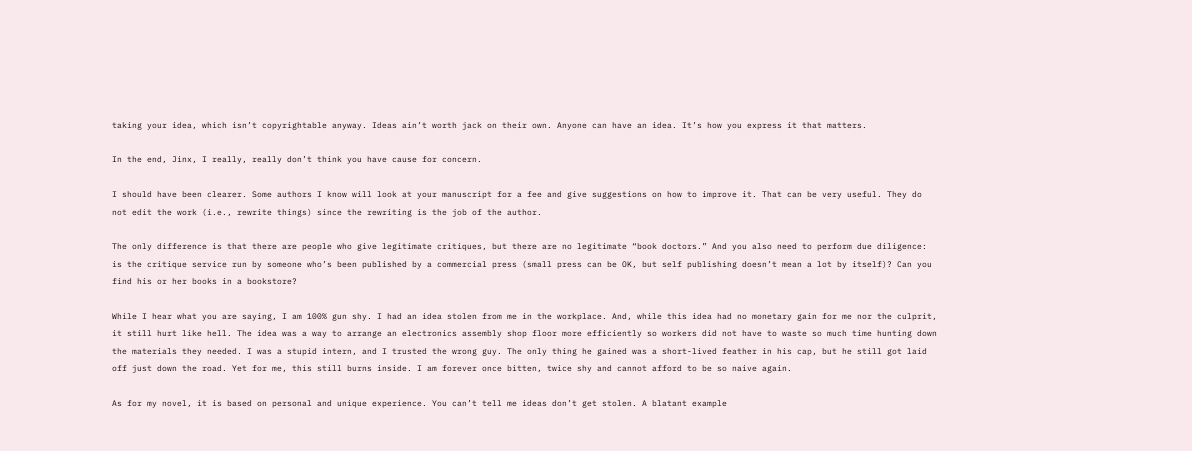taking your idea, which isn’t copyrightable anyway. Ideas ain’t worth jack on their own. Anyone can have an idea. It’s how you express it that matters.

In the end, Jinx, I really, really don’t think you have cause for concern.

I should have been clearer. Some authors I know will look at your manuscript for a fee and give suggestions on how to improve it. That can be very useful. They do not edit the work (i.e., rewrite things) since the rewriting is the job of the author.

The only difference is that there are people who give legitimate critiques, but there are no legitimate “book doctors.” And you also need to perform due diligence: is the critique service run by someone who’s been published by a commercial press (small press can be OK, but self publishing doesn’t mean a lot by itself)? Can you find his or her books in a bookstore?

While I hear what you are saying, I am 100% gun shy. I had an idea stolen from me in the workplace. And, while this idea had no monetary gain for me nor the culprit, it still hurt like hell. The idea was a way to arrange an electronics assembly shop floor more efficiently so workers did not have to waste so much time hunting down the materials they needed. I was a stupid intern, and I trusted the wrong guy. The only thing he gained was a short-lived feather in his cap, but he still got laid off just down the road. Yet for me, this still burns inside. I am forever once bitten, twice shy and cannot afford to be so naive again.

As for my novel, it is based on personal and unique experience. You can’t tell me ideas don’t get stolen. A blatant example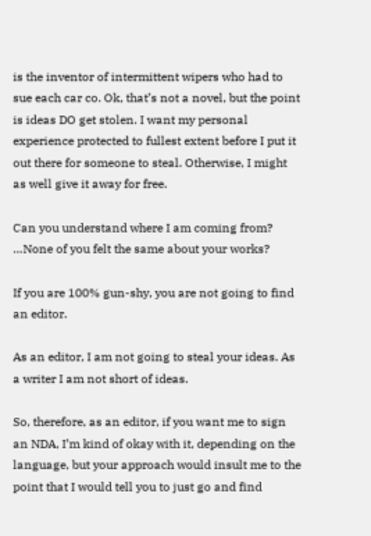is the inventor of intermittent wipers who had to sue each car co. Ok, that’s not a novel, but the point is ideas DO get stolen. I want my personal experience protected to fullest extent before I put it out there for someone to steal. Otherwise, I might as well give it away for free.

Can you understand where I am coming from? …None of you felt the same about your works?

If you are 100% gun-shy, you are not going to find an editor.

As an editor, I am not going to steal your ideas. As a writer I am not short of ideas.

So, therefore, as an editor, if you want me to sign an NDA, I’m kind of okay with it, depending on the language, but your approach would insult me to the point that I would tell you to just go and find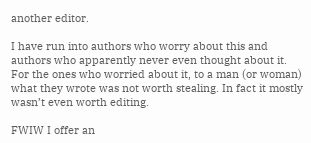another editor.

I have run into authors who worry about this and authors who apparently never even thought about it. For the ones who worried about it, to a man (or woman) what they wrote was not worth stealing. In fact it mostly wasn’t even worth editing.

FWIW I offer an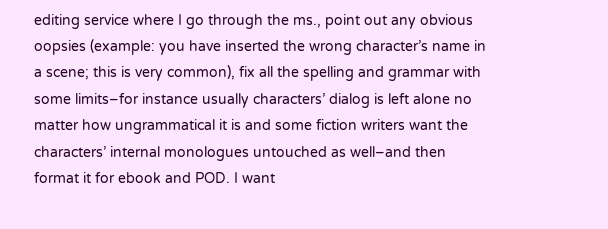editing service where I go through the ms., point out any obvious oopsies (example: you have inserted the wrong character’s name in a scene; this is very common), fix all the spelling and grammar with some limits–for instance usually characters’ dialog is left alone no matter how ungrammatical it is and some fiction writers want the characters’ internal monologues untouched as well–and then format it for ebook and POD. I want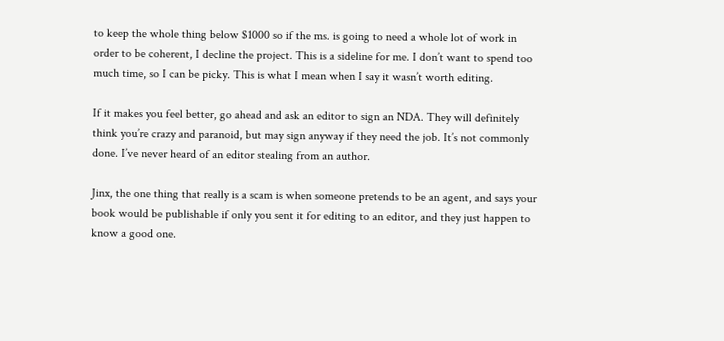to keep the whole thing below $1000 so if the ms. is going to need a whole lot of work in order to be coherent, I decline the project. This is a sideline for me. I don’t want to spend too much time, so I can be picky. This is what I mean when I say it wasn’t worth editing.

If it makes you feel better, go ahead and ask an editor to sign an NDA. They will definitely think you’re crazy and paranoid, but may sign anyway if they need the job. It’s not commonly done. I’ve never heard of an editor stealing from an author.

Jinx, the one thing that really is a scam is when someone pretends to be an agent, and says your book would be publishable if only you sent it for editing to an editor, and they just happen to know a good one.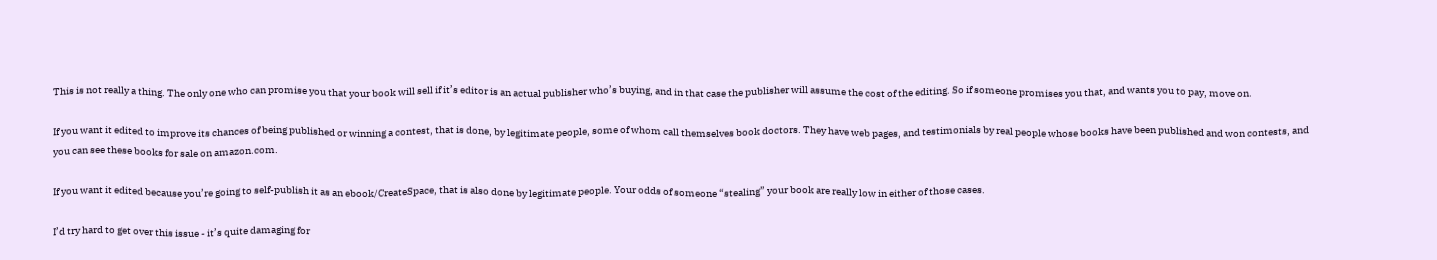This is not really a thing. The only one who can promise you that your book will sell if it’s editor is an actual publisher who’s buying, and in that case the publisher will assume the cost of the editing. So if someone promises you that, and wants you to pay, move on.

If you want it edited to improve its chances of being published or winning a contest, that is done, by legitimate people, some of whom call themselves book doctors. They have web pages, and testimonials by real people whose books have been published and won contests, and you can see these books for sale on amazon.com.

If you want it edited because you’re going to self-publish it as an ebook/CreateSpace, that is also done by legitimate people. Your odds of someone “stealing” your book are really low in either of those cases.

I’d try hard to get over this issue - it’s quite damaging for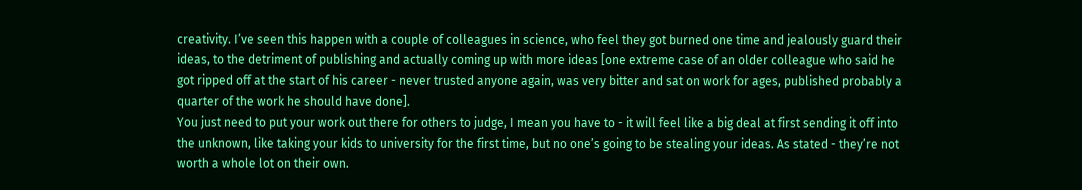creativity. I’ve seen this happen with a couple of colleagues in science, who feel they got burned one time and jealously guard their ideas, to the detriment of publishing and actually coming up with more ideas [one extreme case of an older colleague who said he got ripped off at the start of his career - never trusted anyone again, was very bitter and sat on work for ages, published probably a quarter of the work he should have done].
You just need to put your work out there for others to judge, I mean you have to - it will feel like a big deal at first sending it off into the unknown, like taking your kids to university for the first time, but no one’s going to be stealing your ideas. As stated - they’re not worth a whole lot on their own.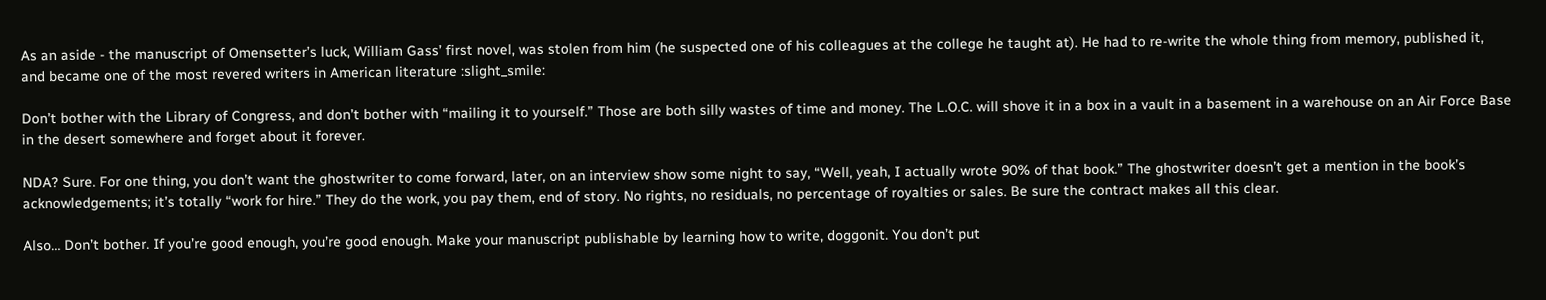As an aside - the manuscript of Omensetter’s luck, William Gass’ first novel, was stolen from him (he suspected one of his colleagues at the college he taught at). He had to re-write the whole thing from memory, published it, and became one of the most revered writers in American literature :slight_smile:

Don’t bother with the Library of Congress, and don’t bother with “mailing it to yourself.” Those are both silly wastes of time and money. The L.O.C. will shove it in a box in a vault in a basement in a warehouse on an Air Force Base in the desert somewhere and forget about it forever.

NDA? Sure. For one thing, you don’t want the ghostwriter to come forward, later, on an interview show some night to say, “Well, yeah, I actually wrote 90% of that book.” The ghostwriter doesn’t get a mention in the book’s acknowledgements; it’s totally “work for hire.” They do the work, you pay them, end of story. No rights, no residuals, no percentage of royalties or sales. Be sure the contract makes all this clear.

Also… Don’t bother. If you’re good enough, you’re good enough. Make your manuscript publishable by learning how to write, doggonit. You don’t put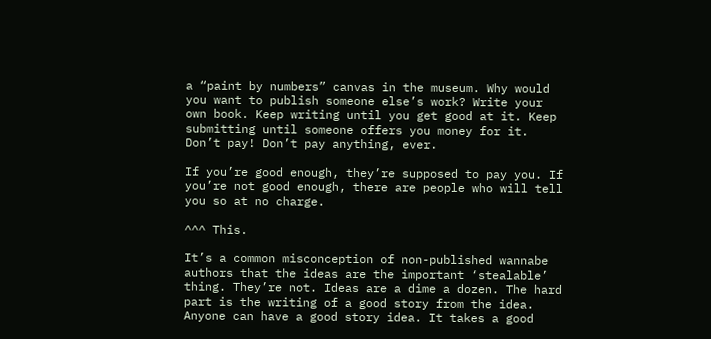a “paint by numbers” canvas in the museum. Why would you want to publish someone else’s work? Write your own book. Keep writing until you get good at it. Keep submitting until someone offers you money for it. Don’t pay! Don’t pay anything, ever.

If you’re good enough, they’re supposed to pay you. If you’re not good enough, there are people who will tell you so at no charge.

^^^ This.

It’s a common misconception of non-published wannabe authors that the ideas are the important ‘stealable’ thing. They’re not. Ideas are a dime a dozen. The hard part is the writing of a good story from the idea. Anyone can have a good story idea. It takes a good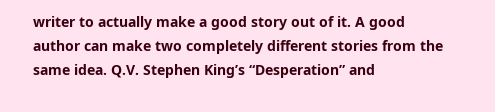writer to actually make a good story out of it. A good author can make two completely different stories from the same idea. Q.V. Stephen King’s “Desperation” and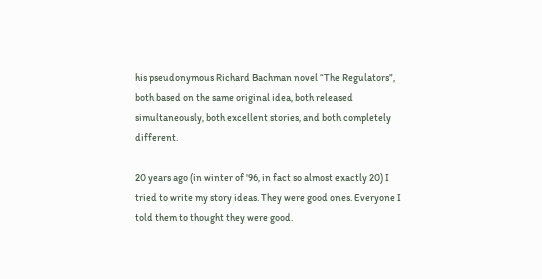his pseudonymous Richard Bachman novel “The Regulators”, both based on the same original idea, both released simultaneously, both excellent stories, and both completely different.

20 years ago (in winter of '96, in fact so almost exactly 20) I tried to write my story ideas. They were good ones. Everyone I told them to thought they were good.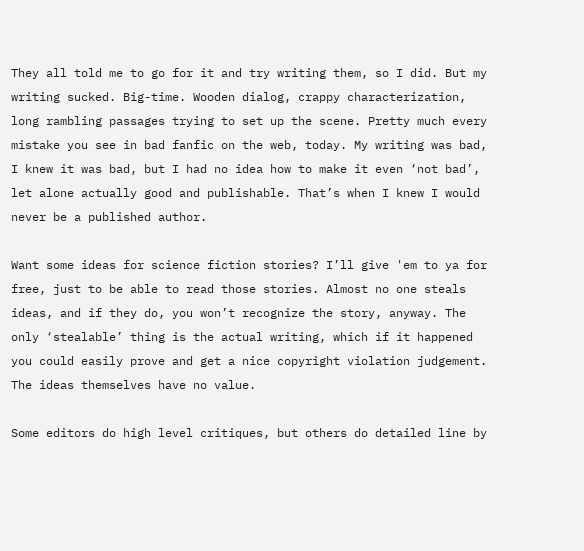They all told me to go for it and try writing them, so I did. But my writing sucked. Big-time. Wooden dialog, crappy characterization, long rambling passages trying to set up the scene. Pretty much every mistake you see in bad fanfic on the web, today. My writing was bad, I knew it was bad, but I had no idea how to make it even ‘not bad’, let alone actually good and publishable. That’s when I knew I would never be a published author.

Want some ideas for science fiction stories? I’ll give 'em to ya for free, just to be able to read those stories. Almost no one steals ideas, and if they do, you won’t recognize the story, anyway. The only ‘stealable’ thing is the actual writing, which if it happened you could easily prove and get a nice copyright violation judgement. The ideas themselves have no value.

Some editors do high level critiques, but others do detailed line by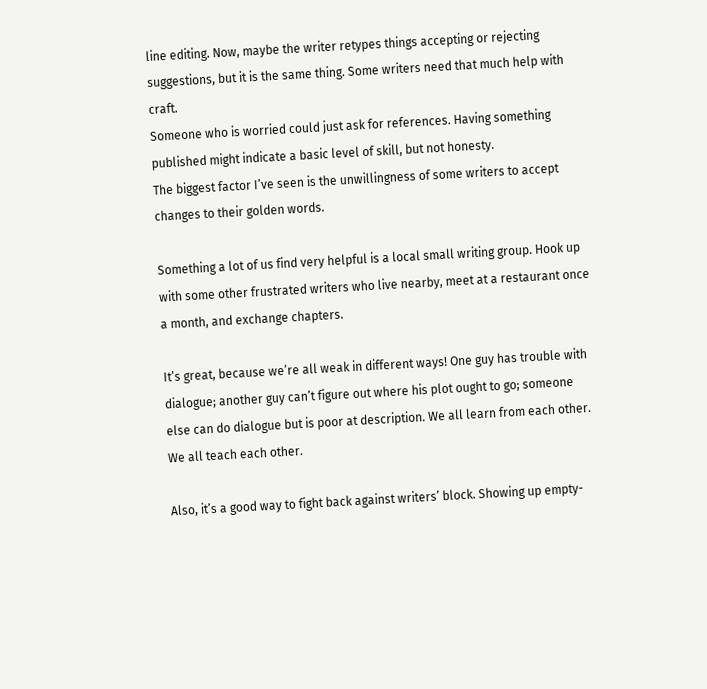line editing. Now, maybe the writer retypes things accepting or rejecting suggestions, but it is the same thing. Some writers need that much help with craft.
Someone who is worried could just ask for references. Having something published might indicate a basic level of skill, but not honesty.
The biggest factor I’ve seen is the unwillingness of some writers to accept changes to their golden words.

Something a lot of us find very helpful is a local small writing group. Hook up with some other frustrated writers who live nearby, meet at a restaurant once a month, and exchange chapters.

It’s great, because we’re all weak in different ways! One guy has trouble with dialogue; another guy can’t figure out where his plot ought to go; someone else can do dialogue but is poor at description. We all learn from each other. We all teach each other.

Also, it’s a good way to fight back against writers’ block. Showing up empty-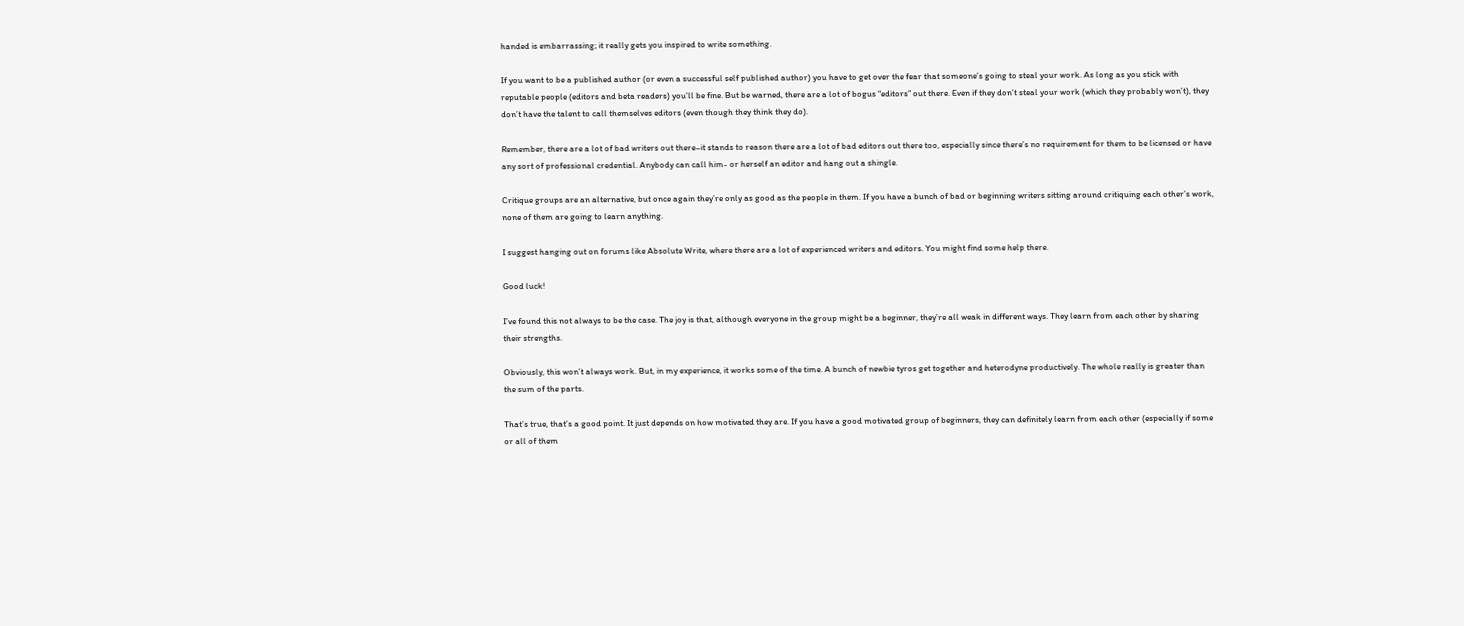handed is embarrassing; it really gets you inspired to write something.

If you want to be a published author (or even a successful self published author) you have to get over the fear that someone’s going to steal your work. As long as you stick with reputable people (editors and beta readers) you’ll be fine. But be warned, there are a lot of bogus “editors” out there. Even if they don’t steal your work (which they probably won’t), they don’t have the talent to call themselves editors (even though they think they do).

Remember, there are a lot of bad writers out there–it stands to reason there are a lot of bad editors out there too, especially since there’s no requirement for them to be licensed or have any sort of professional credential. Anybody can call him- or herself an editor and hang out a shingle.

Critique groups are an alternative, but once again they’re only as good as the people in them. If you have a bunch of bad or beginning writers sitting around critiquing each other’s work, none of them are going to learn anything.

I suggest hanging out on forums like Absolute Write, where there are a lot of experienced writers and editors. You might find some help there.

Good luck!

I’ve found this not always to be the case. The joy is that, although everyone in the group might be a beginner, they’re all weak in different ways. They learn from each other by sharing their strengths.

Obviously, this won’t always work. But, in my experience, it works some of the time. A bunch of newbie tyros get together and heterodyne productively. The whole really is greater than the sum of the parts.

That’s true, that’s a good point. It just depends on how motivated they are. If you have a good motivated group of beginners, they can definitely learn from each other (especially if some or all of them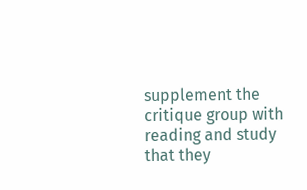supplement the critique group with reading and study that they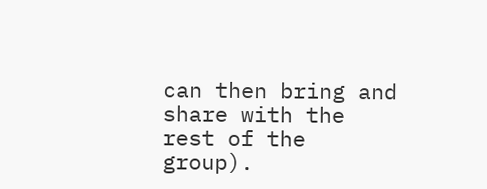can then bring and share with the rest of the group).